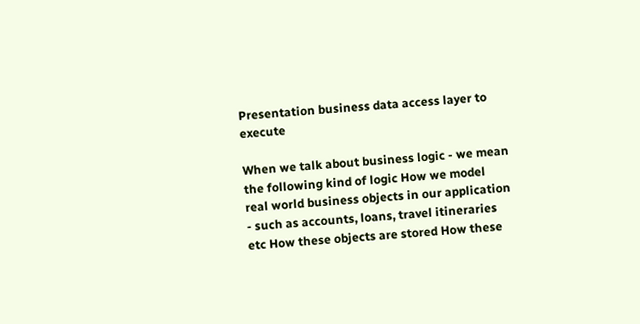Presentation business data access layer to execute

When we talk about business logic - we mean the following kind of logic How we model real world business objects in our application - such as accounts, loans, travel itineraries etc How these objects are stored How these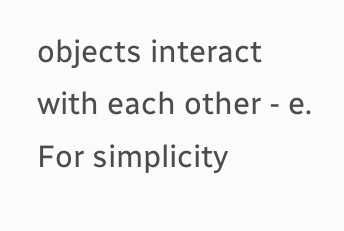objects interact with each other - e. For simplicity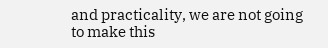and practicality, we are not going to make this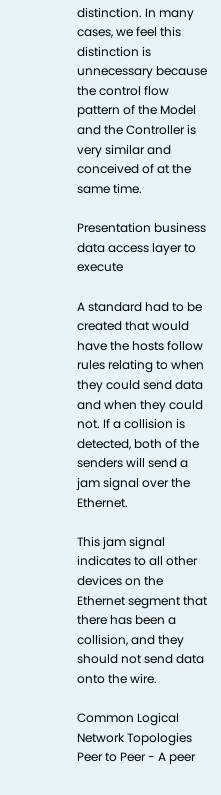distinction. In many cases, we feel this distinction is unnecessary because the control flow pattern of the Model and the Controller is very similar and conceived of at the same time.

Presentation business data access layer to execute

A standard had to be created that would have the hosts follow rules relating to when they could send data and when they could not. If a collision is detected, both of the senders will send a jam signal over the Ethernet.

This jam signal indicates to all other devices on the Ethernet segment that there has been a collision, and they should not send data onto the wire.

Common Logical Network Topologies Peer to Peer - A peer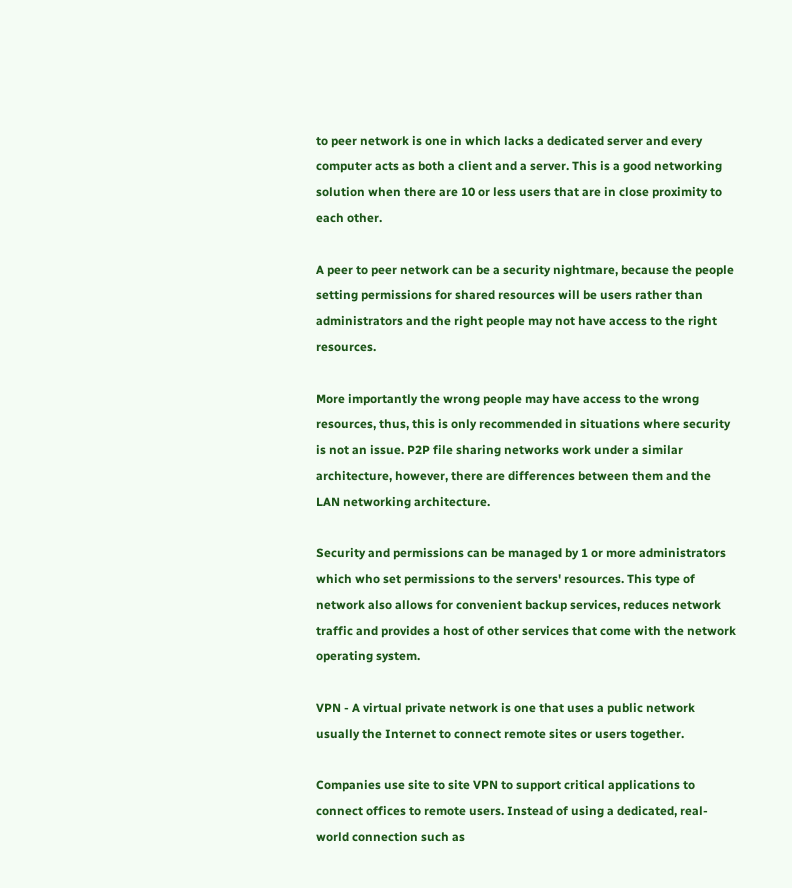to peer network is one in which lacks a dedicated server and every computer acts as both a client and a server. This is a good networking solution when there are 10 or less users that are in close proximity to each other.

A peer to peer network can be a security nightmare, because the people setting permissions for shared resources will be users rather than administrators and the right people may not have access to the right resources.

More importantly the wrong people may have access to the wrong resources, thus, this is only recommended in situations where security is not an issue. P2P file sharing networks work under a similar architecture, however, there are differences between them and the LAN networking architecture.

Security and permissions can be managed by 1 or more administrators which who set permissions to the servers' resources. This type of network also allows for convenient backup services, reduces network traffic and provides a host of other services that come with the network operating system.

VPN - A virtual private network is one that uses a public network usually the Internet to connect remote sites or users together.

Companies use site to site VPN to support critical applications to connect offices to remote users. Instead of using a dedicated, real-world connection such as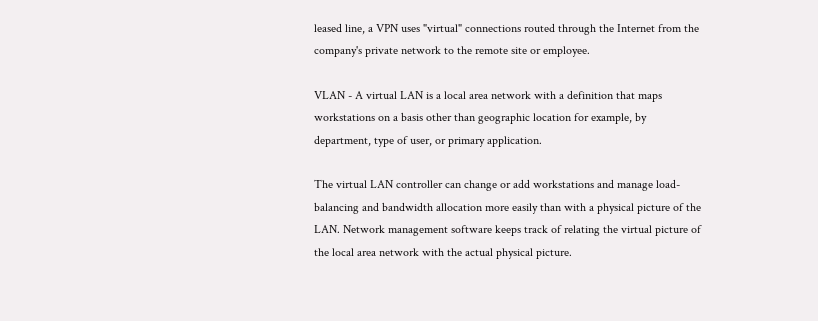leased line, a VPN uses "virtual" connections routed through the Internet from the company's private network to the remote site or employee.

VLAN - A virtual LAN is a local area network with a definition that maps workstations on a basis other than geographic location for example, by department, type of user, or primary application.

The virtual LAN controller can change or add workstations and manage load-balancing and bandwidth allocation more easily than with a physical picture of the LAN. Network management software keeps track of relating the virtual picture of the local area network with the actual physical picture.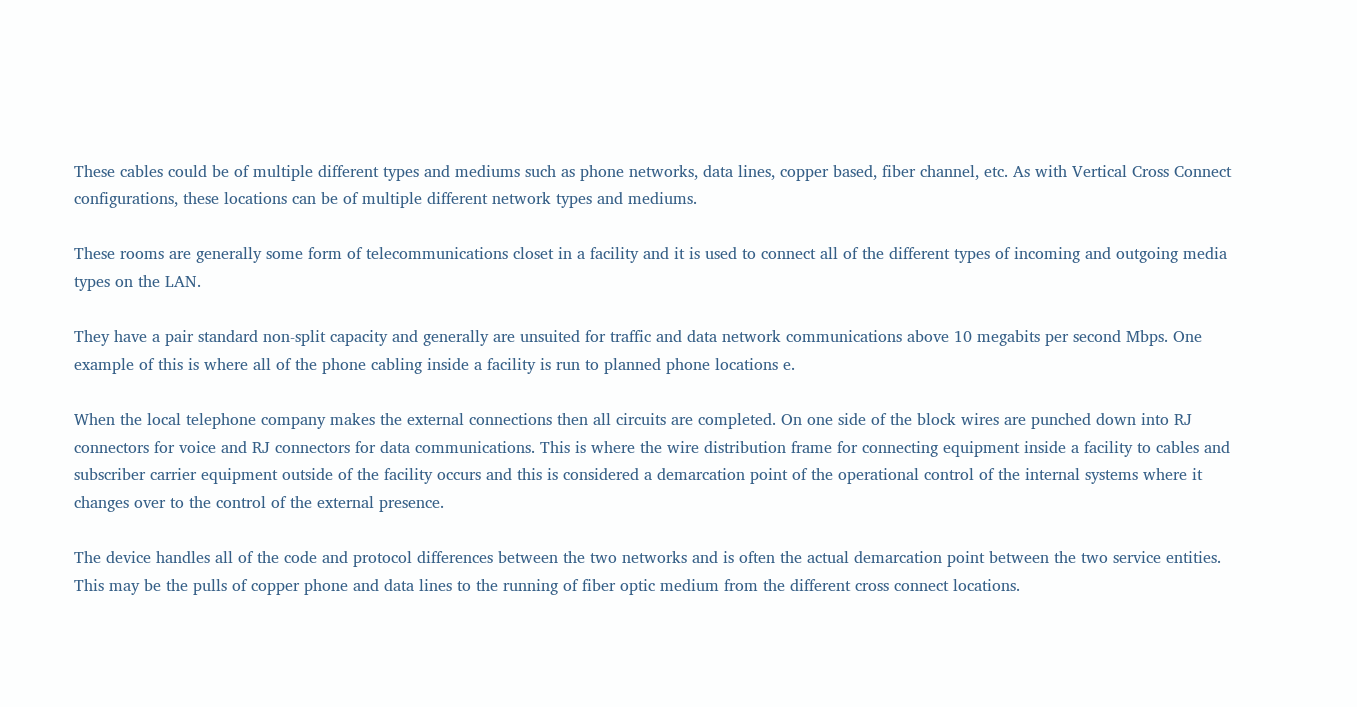These cables could be of multiple different types and mediums such as phone networks, data lines, copper based, fiber channel, etc. As with Vertical Cross Connect configurations, these locations can be of multiple different network types and mediums.

These rooms are generally some form of telecommunications closet in a facility and it is used to connect all of the different types of incoming and outgoing media types on the LAN.

They have a pair standard non-split capacity and generally are unsuited for traffic and data network communications above 10 megabits per second Mbps. One example of this is where all of the phone cabling inside a facility is run to planned phone locations e.

When the local telephone company makes the external connections then all circuits are completed. On one side of the block wires are punched down into RJ connectors for voice and RJ connectors for data communications. This is where the wire distribution frame for connecting equipment inside a facility to cables and subscriber carrier equipment outside of the facility occurs and this is considered a demarcation point of the operational control of the internal systems where it changes over to the control of the external presence.

The device handles all of the code and protocol differences between the two networks and is often the actual demarcation point between the two service entities. This may be the pulls of copper phone and data lines to the running of fiber optic medium from the different cross connect locations.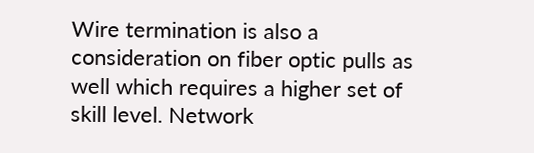Wire termination is also a consideration on fiber optic pulls as well which requires a higher set of skill level. Network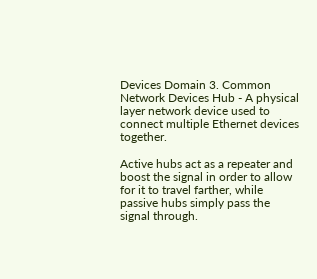Devices Domain 3. Common Network Devices Hub - A physical layer network device used to connect multiple Ethernet devices together.

Active hubs act as a repeater and boost the signal in order to allow for it to travel farther, while passive hubs simply pass the signal through.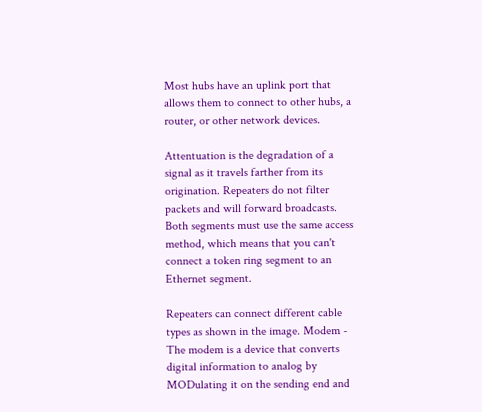Most hubs have an uplink port that allows them to connect to other hubs, a router, or other network devices.

Attentuation is the degradation of a signal as it travels farther from its origination. Repeaters do not filter packets and will forward broadcasts. Both segments must use the same access method, which means that you can't connect a token ring segment to an Ethernet segment.

Repeaters can connect different cable types as shown in the image. Modem - The modem is a device that converts digital information to analog by MODulating it on the sending end and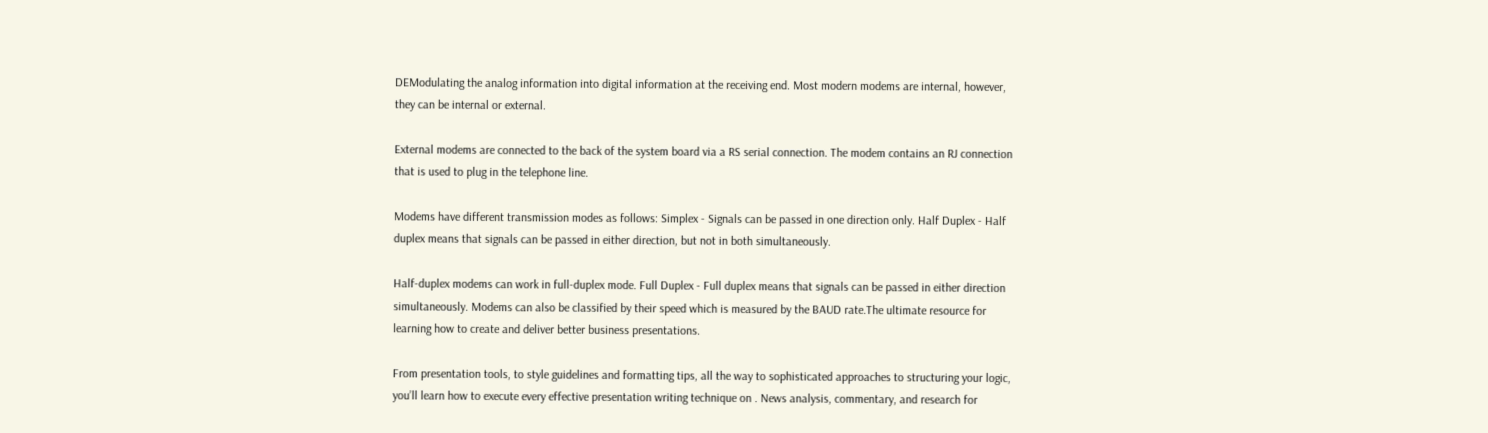DEModulating the analog information into digital information at the receiving end. Most modern modems are internal, however, they can be internal or external.

External modems are connected to the back of the system board via a RS serial connection. The modem contains an RJ connection that is used to plug in the telephone line.

Modems have different transmission modes as follows: Simplex - Signals can be passed in one direction only. Half Duplex - Half duplex means that signals can be passed in either direction, but not in both simultaneously.

Half-duplex modems can work in full-duplex mode. Full Duplex - Full duplex means that signals can be passed in either direction simultaneously. Modems can also be classified by their speed which is measured by the BAUD rate.The ultimate resource for learning how to create and deliver better business presentations.

From presentation tools, to style guidelines and formatting tips, all the way to sophisticated approaches to structuring your logic, you’ll learn how to execute every effective presentation writing technique on . News analysis, commentary, and research for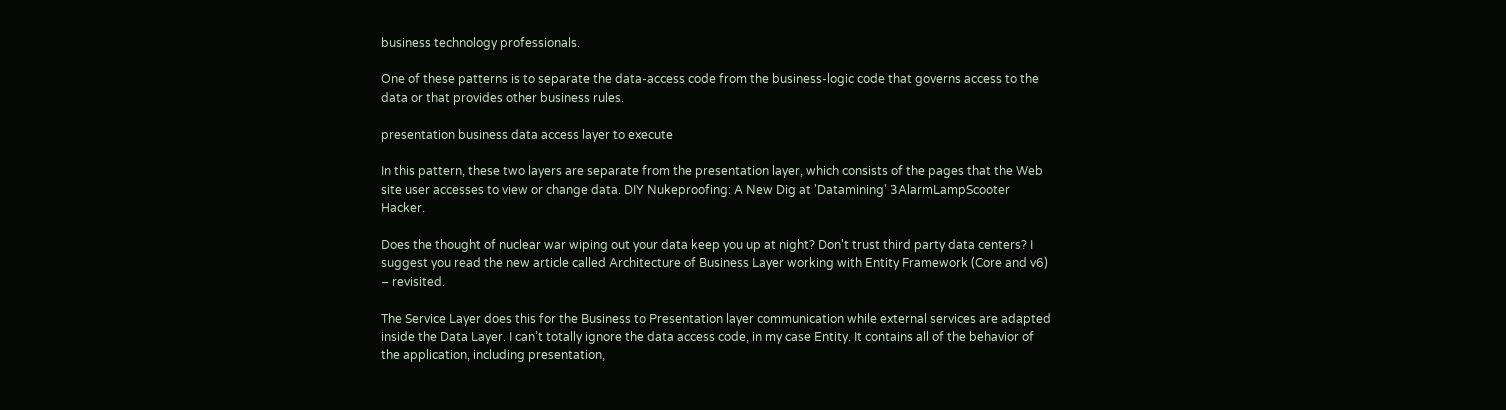business technology professionals.

One of these patterns is to separate the data-access code from the business-logic code that governs access to the data or that provides other business rules.

presentation business data access layer to execute

In this pattern, these two layers are separate from the presentation layer, which consists of the pages that the Web site user accesses to view or change data. DIY Nukeproofing: A New Dig at 'Datamining' 3AlarmLampScooter Hacker.

Does the thought of nuclear war wiping out your data keep you up at night? Don't trust third party data centers? I suggest you read the new article called Architecture of Business Layer working with Entity Framework (Core and v6) – revisited.

The Service Layer does this for the Business to Presentation layer communication while external services are adapted inside the Data Layer. I can’t totally ignore the data access code, in my case Entity. It contains all of the behavior of the application, including presentation,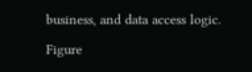business, and data access logic.

Figure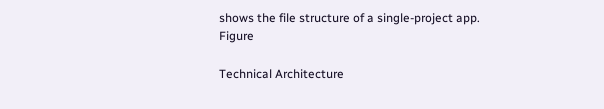shows the file structure of a single-project app. Figure

Technical Architecture